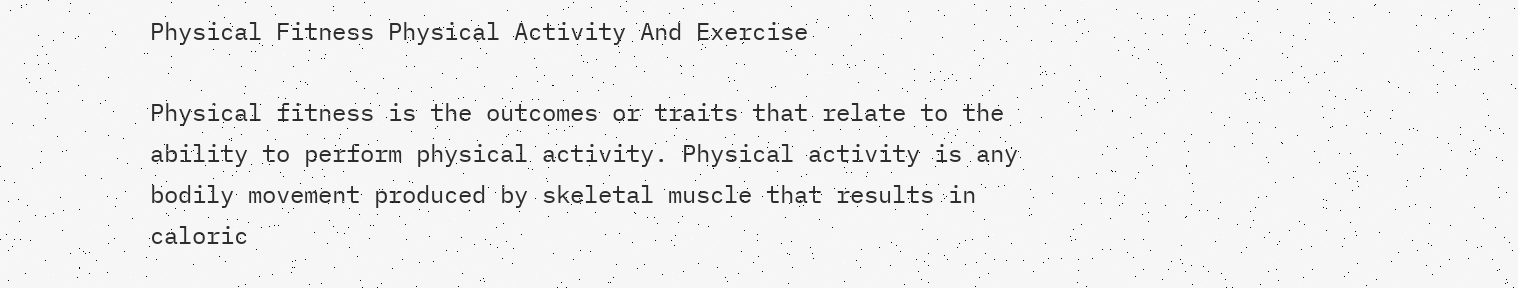Physical Fitness Physical Activity And Exercise

Physical fitness is the outcomes or traits that relate to the ability to perform physical activity. Physical activity is any bodily movement produced by skeletal muscle that results in caloric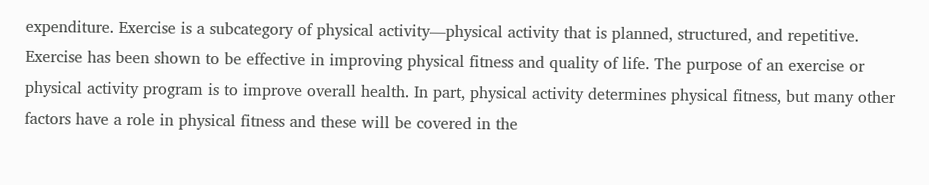expenditure. Exercise is a subcategory of physical activity—physical activity that is planned, structured, and repetitive. Exercise has been shown to be effective in improving physical fitness and quality of life. The purpose of an exercise or physical activity program is to improve overall health. In part, physical activity determines physical fitness, but many other factors have a role in physical fitness and these will be covered in the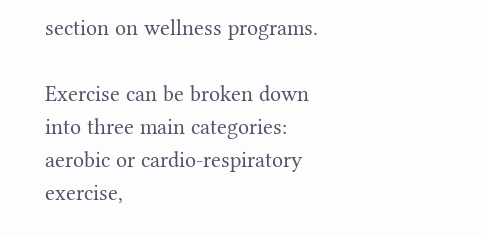section on wellness programs.

Exercise can be broken down into three main categories: aerobic or cardio-respiratory exercise,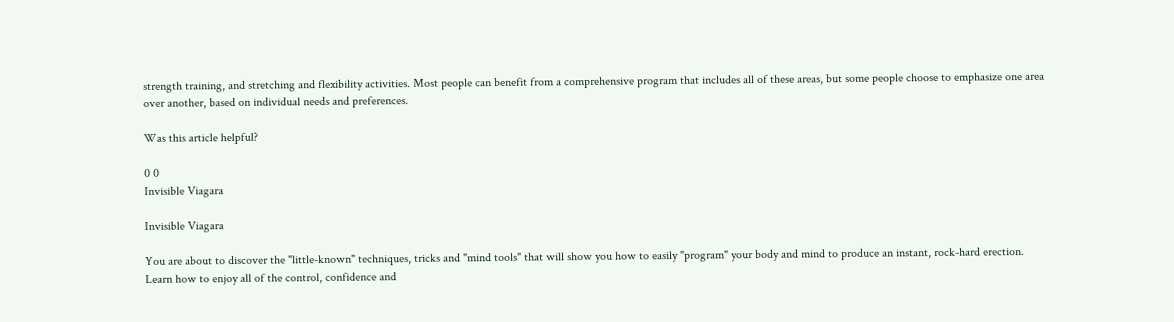strength training, and stretching and flexibility activities. Most people can benefit from a comprehensive program that includes all of these areas, but some people choose to emphasize one area over another, based on individual needs and preferences.

Was this article helpful?

0 0
Invisible Viagara

Invisible Viagara

You are about to discover the "little-known" techniques, tricks and "mind tools" that will show you how to easily "program" your body and mind to produce an instant, rock-hard erection. Learn how to enjoy all of the control, confidence and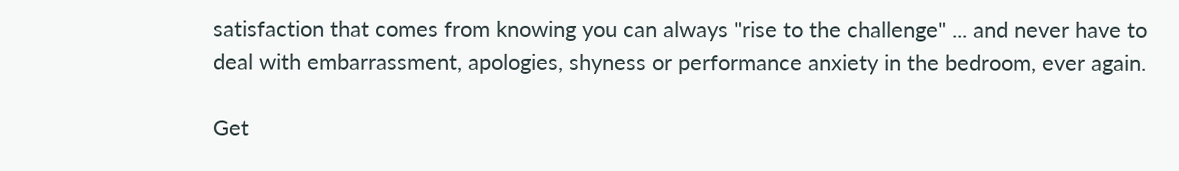satisfaction that comes from knowing you can always "rise to the challenge" ... and never have to deal with embarrassment, apologies, shyness or performance anxiety in the bedroom, ever again.

Get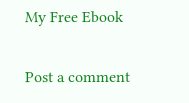My Free Ebook

Post a comment